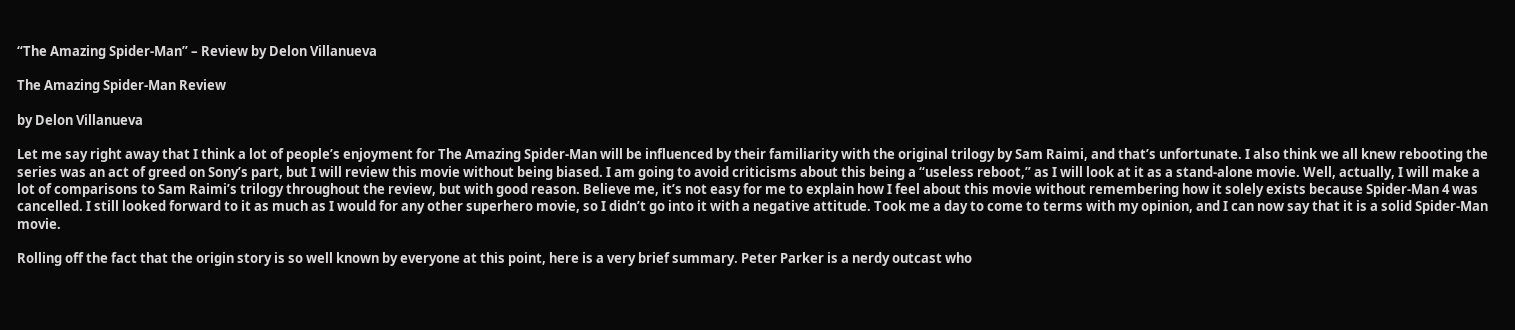“The Amazing Spider-Man” – Review by Delon Villanueva

The Amazing Spider-Man Review

by Delon Villanueva

Let me say right away that I think a lot of people’s enjoyment for The Amazing Spider-Man will be influenced by their familiarity with the original trilogy by Sam Raimi, and that’s unfortunate. I also think we all knew rebooting the series was an act of greed on Sony’s part, but I will review this movie without being biased. I am going to avoid criticisms about this being a “useless reboot,” as I will look at it as a stand-alone movie. Well, actually, I will make a lot of comparisons to Sam Raimi’s trilogy throughout the review, but with good reason. Believe me, it’s not easy for me to explain how I feel about this movie without remembering how it solely exists because Spider-Man 4 was cancelled. I still looked forward to it as much as I would for any other superhero movie, so I didn’t go into it with a negative attitude. Took me a day to come to terms with my opinion, and I can now say that it is a solid Spider-Man movie.

Rolling off the fact that the origin story is so well known by everyone at this point, here is a very brief summary. Peter Parker is a nerdy outcast who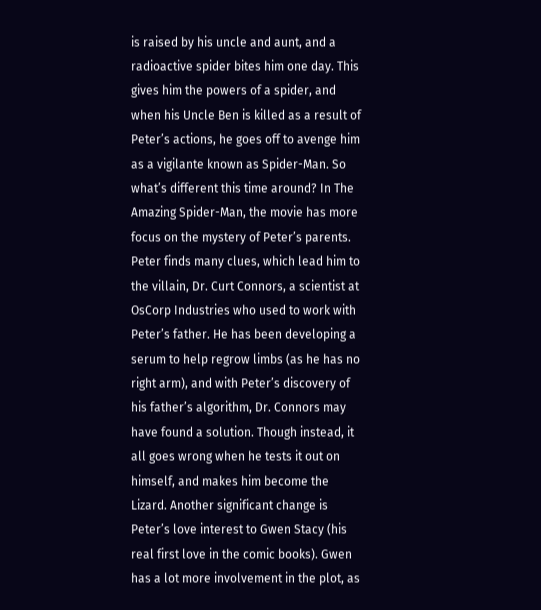is raised by his uncle and aunt, and a radioactive spider bites him one day. This gives him the powers of a spider, and when his Uncle Ben is killed as a result of Peter’s actions, he goes off to avenge him as a vigilante known as Spider-Man. So what’s different this time around? In The Amazing Spider-Man, the movie has more focus on the mystery of Peter’s parents. Peter finds many clues, which lead him to the villain, Dr. Curt Connors, a scientist at OsCorp Industries who used to work with Peter’s father. He has been developing a serum to help regrow limbs (as he has no right arm), and with Peter’s discovery of his father’s algorithm, Dr. Connors may have found a solution. Though instead, it all goes wrong when he tests it out on himself, and makes him become the Lizard. Another significant change is Peter’s love interest to Gwen Stacy (his real first love in the comic books). Gwen has a lot more involvement in the plot, as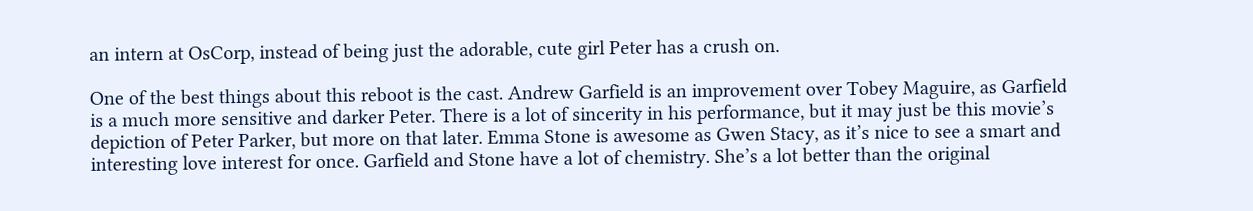an intern at OsCorp, instead of being just the adorable, cute girl Peter has a crush on.

One of the best things about this reboot is the cast. Andrew Garfield is an improvement over Tobey Maguire, as Garfield is a much more sensitive and darker Peter. There is a lot of sincerity in his performance, but it may just be this movie’s depiction of Peter Parker, but more on that later. Emma Stone is awesome as Gwen Stacy, as it’s nice to see a smart and interesting love interest for once. Garfield and Stone have a lot of chemistry. She’s a lot better than the original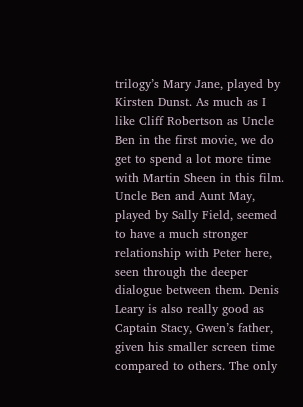trilogy’s Mary Jane, played by Kirsten Dunst. As much as I like Cliff Robertson as Uncle Ben in the first movie, we do get to spend a lot more time with Martin Sheen in this film. Uncle Ben and Aunt May, played by Sally Field, seemed to have a much stronger relationship with Peter here, seen through the deeper dialogue between them. Denis Leary is also really good as Captain Stacy, Gwen’s father, given his smaller screen time compared to others. The only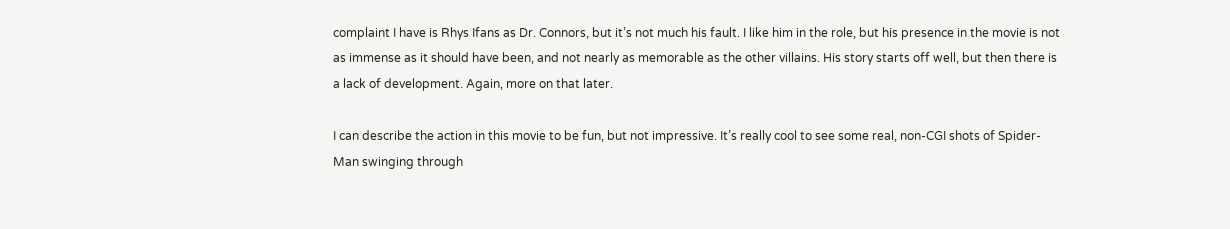complaint I have is Rhys Ifans as Dr. Connors, but it’s not much his fault. I like him in the role, but his presence in the movie is not as immense as it should have been, and not nearly as memorable as the other villains. His story starts off well, but then there is a lack of development. Again, more on that later.

I can describe the action in this movie to be fun, but not impressive. It’s really cool to see some real, non-CGI shots of Spider-Man swinging through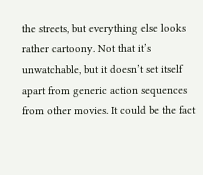the streets, but everything else looks rather cartoony. Not that it’s unwatchable, but it doesn’t set itself apart from generic action sequences from other movies. It could be the fact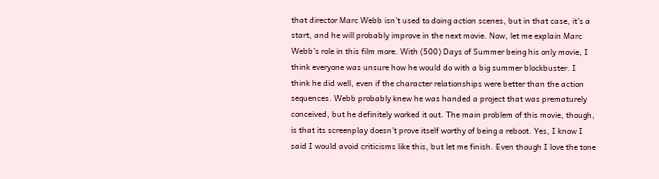that director Marc Webb isn’t used to doing action scenes, but in that case, it’s a start, and he will probably improve in the next movie. Now, let me explain Marc Webb’s role in this film more. With (500) Days of Summer being his only movie, I think everyone was unsure how he would do with a big summer blockbuster. I think he did well, even if the character relationships were better than the action sequences. Webb probably knew he was handed a project that was prematurely conceived, but he definitely worked it out. The main problem of this movie, though, is that its screenplay doesn’t prove itself worthy of being a reboot. Yes, I know I said I would avoid criticisms like this, but let me finish. Even though I love the tone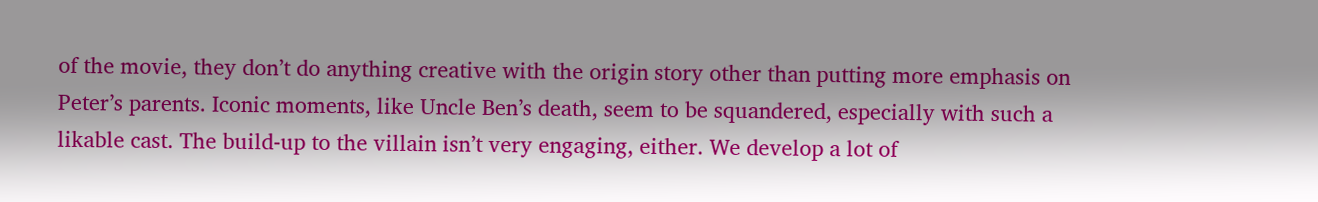of the movie, they don’t do anything creative with the origin story other than putting more emphasis on Peter’s parents. Iconic moments, like Uncle Ben’s death, seem to be squandered, especially with such a likable cast. The build-up to the villain isn’t very engaging, either. We develop a lot of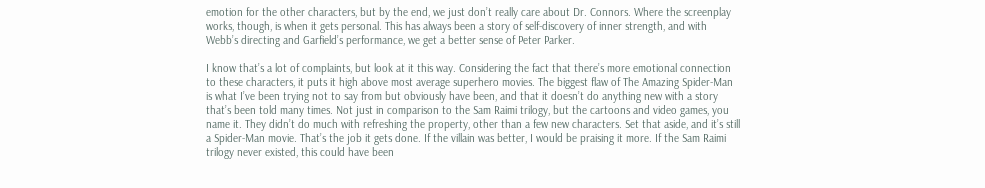emotion for the other characters, but by the end, we just don’t really care about Dr. Connors. Where the screenplay works, though, is when it gets personal. This has always been a story of self-discovery of inner strength, and with Webb’s directing and Garfield’s performance, we get a better sense of Peter Parker.

I know that’s a lot of complaints, but look at it this way. Considering the fact that there’s more emotional connection to these characters, it puts it high above most average superhero movies. The biggest flaw of The Amazing Spider-Man is what I’ve been trying not to say from but obviously have been, and that it doesn’t do anything new with a story that’s been told many times. Not just in comparison to the Sam Raimi trilogy, but the cartoons and video games, you name it. They didn’t do much with refreshing the property, other than a few new characters. Set that aside, and it’s still a Spider-Man movie. That’s the job it gets done. If the villain was better, I would be praising it more. If the Sam Raimi trilogy never existed, this could have been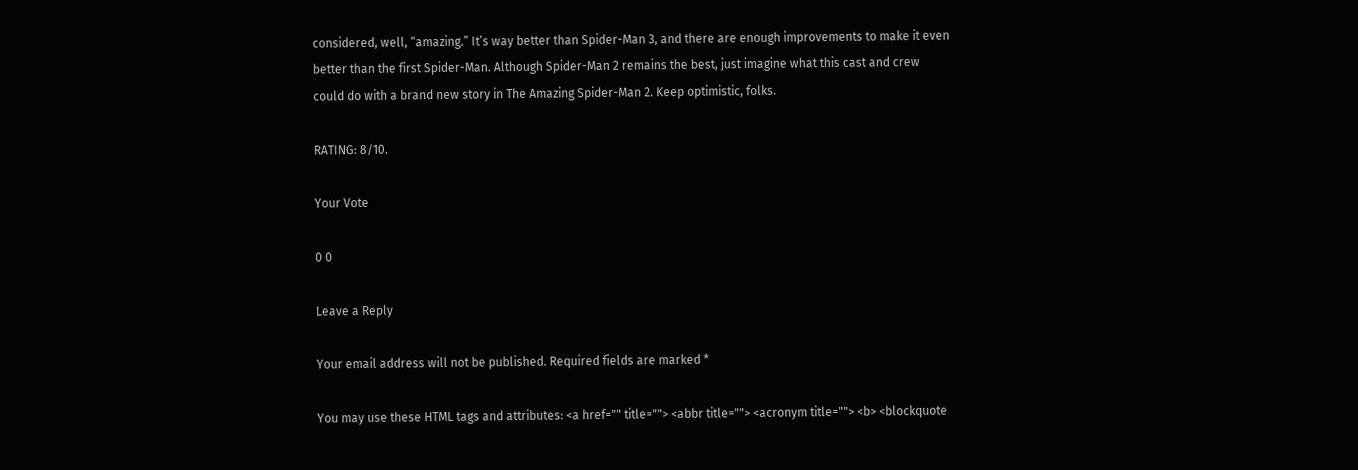considered, well, “amazing.” It’s way better than Spider-Man 3, and there are enough improvements to make it even better than the first Spider-Man. Although Spider-Man 2 remains the best, just imagine what this cast and crew could do with a brand new story in The Amazing Spider-Man 2. Keep optimistic, folks.

RATING: 8/10.

Your Vote

0 0

Leave a Reply

Your email address will not be published. Required fields are marked *

You may use these HTML tags and attributes: <a href="" title=""> <abbr title=""> <acronym title=""> <b> <blockquote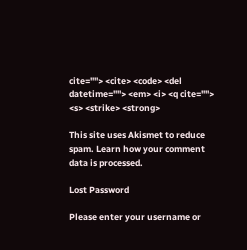cite=""> <cite> <code> <del datetime=""> <em> <i> <q cite=""> <s> <strike> <strong>

This site uses Akismet to reduce spam. Learn how your comment data is processed.

Lost Password

Please enter your username or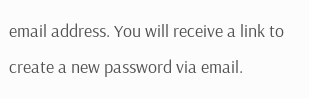email address. You will receive a link to create a new password via email.